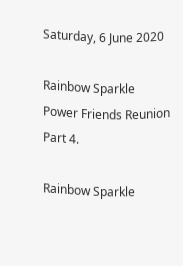Saturday, 6 June 2020

Rainbow Sparkle Power Friends Reunion Part 4.

Rainbow Sparkle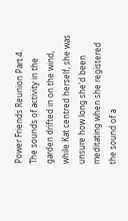Power Friends Reunion Part 4.
The sounds of activity in the garden drifted in on the wind, while Kat centred herself, she was unsure how long she'd been meditating when she registered the sound of a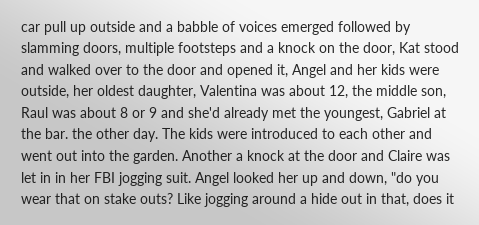car pull up outside and a babble of voices emerged followed by slamming doors, multiple footsteps and a knock on the door, Kat stood and walked over to the door and opened it, Angel and her kids were outside, her oldest daughter, Valentina was about 12, the middle son, Raul was about 8 or 9 and she'd already met the youngest, Gabriel at the bar. the other day. The kids were introduced to each other and went out into the garden. Another a knock at the door and Claire was let in in her FBI jogging suit. Angel looked her up and down, "do you wear that on stake outs? Like jogging around a hide out in that, does it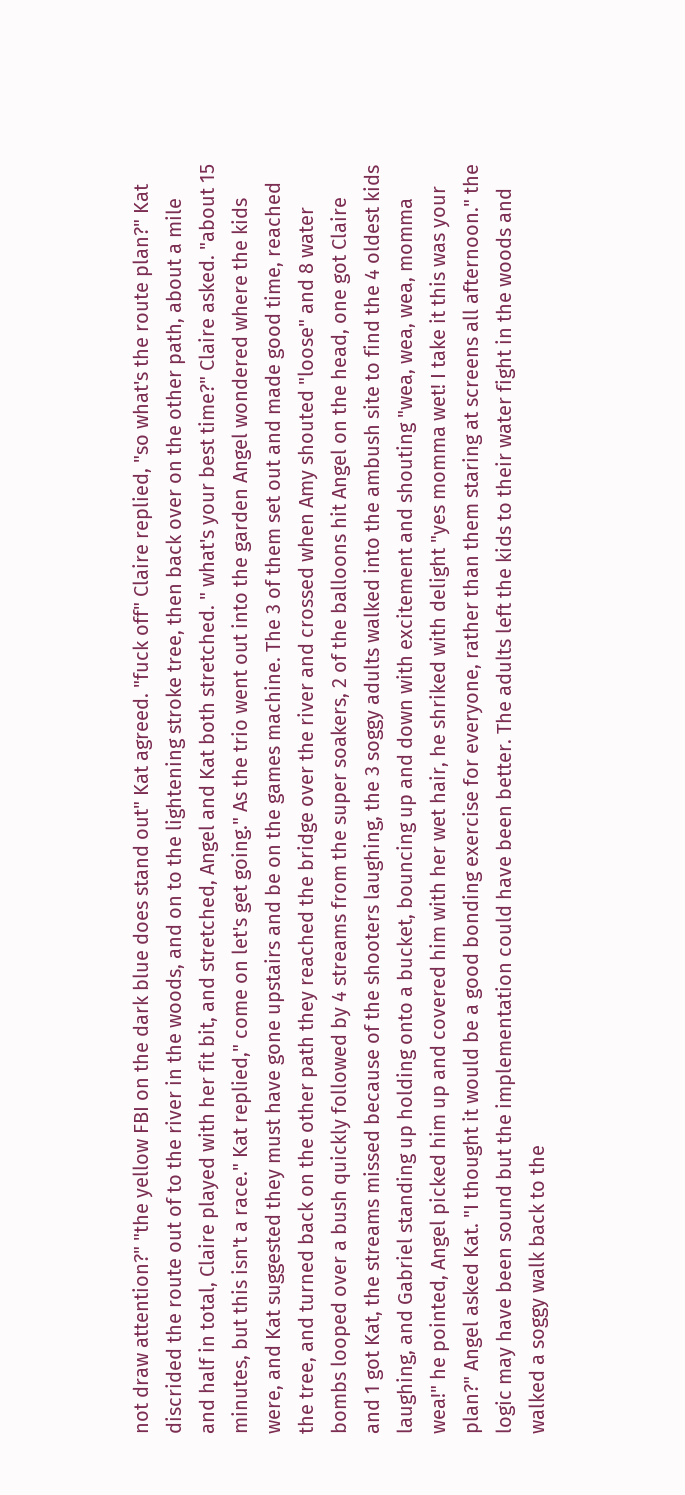not draw attention?" "the yellow FBI on the dark blue does stand out" Kat agreed. "fuck off" Claire replied, "so what's the route plan?" Kat discrided the route out of to the river in the woods, and on to the lightening stroke tree, then back over on the other path, about a mile and half in total, Claire played with her fit bit, and stretched, Angel and Kat both stretched. " what's your best time?" Claire asked. "about 15 minutes, but this isn't a race." Kat replied," come on let's get going." As the trio went out into the garden Angel wondered where the kids were, and Kat suggested they must have gone upstairs and be on the games machine. The 3 of them set out and made good time, reached the tree, and turned back on the other path they reached the bridge over the river and crossed when Amy shouted "loose" and 8 water bombs looped over a bush quickly followed by 4 streams from the super soakers, 2 of the balloons hit Angel on the head, one got Claire and 1 got Kat, the streams missed because of the shooters laughing, the 3 soggy adults walked into the ambush site to find the 4 oldest kids laughing, and Gabriel standing up holding onto a bucket, bouncing up and down with excitement and shouting "wea, wea, wea, momma wea!" he pointed, Angel picked him up and covered him with her wet hair, he shriked with delight "yes momma wet! I take it this was your plan?" Angel asked Kat. "I thought it would be a good bonding exercise for everyone, rather than them staring at screens all afternoon." the logic may have been sound but the implementation could have been better. The adults left the kids to their water fight in the woods and walked a soggy walk back to the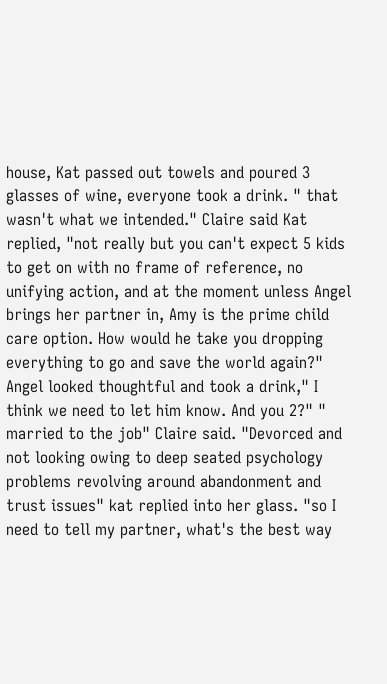house, Kat passed out towels and poured 3 glasses of wine, everyone took a drink. " that wasn't what we intended." Claire said Kat replied, "not really but you can't expect 5 kids to get on with no frame of reference, no unifying action, and at the moment unless Angel brings her partner in, Amy is the prime child care option. How would he take you dropping everything to go and save the world again?" Angel looked thoughtful and took a drink," I think we need to let him know. And you 2?" " married to the job" Claire said. "Devorced and not looking owing to deep seated psychology problems revolving around abandonment and trust issues" kat replied into her glass. "so I need to tell my partner, what's the best way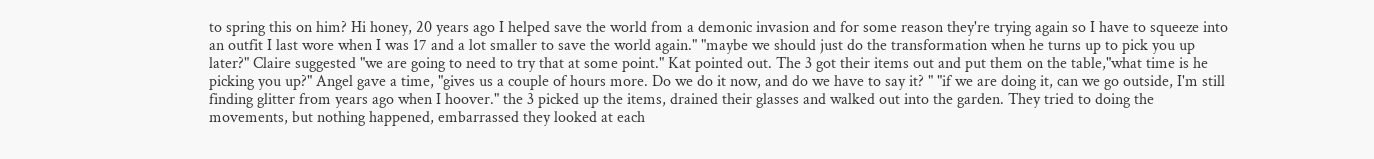to spring this on him? Hi honey, 20 years ago I helped save the world from a demonic invasion and for some reason they're trying again so I have to squeeze into an outfit I last wore when I was 17 and a lot smaller to save the world again." "maybe we should just do the transformation when he turns up to pick you up later?" Claire suggested "we are going to need to try that at some point." Kat pointed out. The 3 got their items out and put them on the table,"what time is he picking you up?" Angel gave a time, "gives us a couple of hours more. Do we do it now, and do we have to say it? " "if we are doing it, can we go outside, I'm still finding glitter from years ago when I hoover." the 3 picked up the items, drained their glasses and walked out into the garden. They tried to doing the movements, but nothing happened, embarrassed they looked at each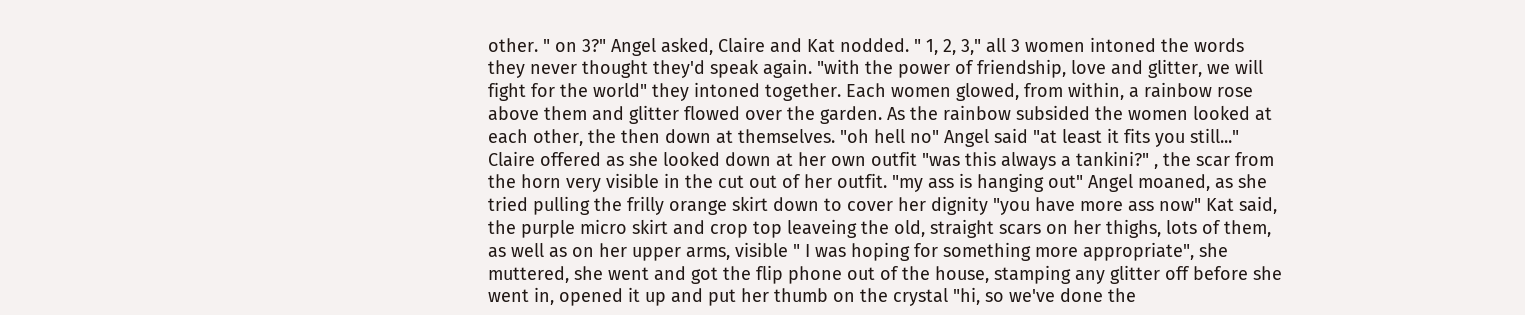other. " on 3?" Angel asked, Claire and Kat nodded. " 1, 2, 3," all 3 women intoned the words they never thought they'd speak again. "with the power of friendship, love and glitter, we will fight for the world" they intoned together. Each women glowed, from within, a rainbow rose above them and glitter flowed over the garden. As the rainbow subsided the women looked at each other, the then down at themselves. "oh hell no" Angel said "at least it fits you still..." Claire offered as she looked down at her own outfit "was this always a tankini?" , the scar from the horn very visible in the cut out of her outfit. "my ass is hanging out" Angel moaned, as she tried pulling the frilly orange skirt down to cover her dignity "you have more ass now" Kat said, the purple micro skirt and crop top leaveing the old, straight scars on her thighs, lots of them, as well as on her upper arms, visible " I was hoping for something more appropriate", she muttered, she went and got the flip phone out of the house, stamping any glitter off before she went in, opened it up and put her thumb on the crystal "hi, so we've done the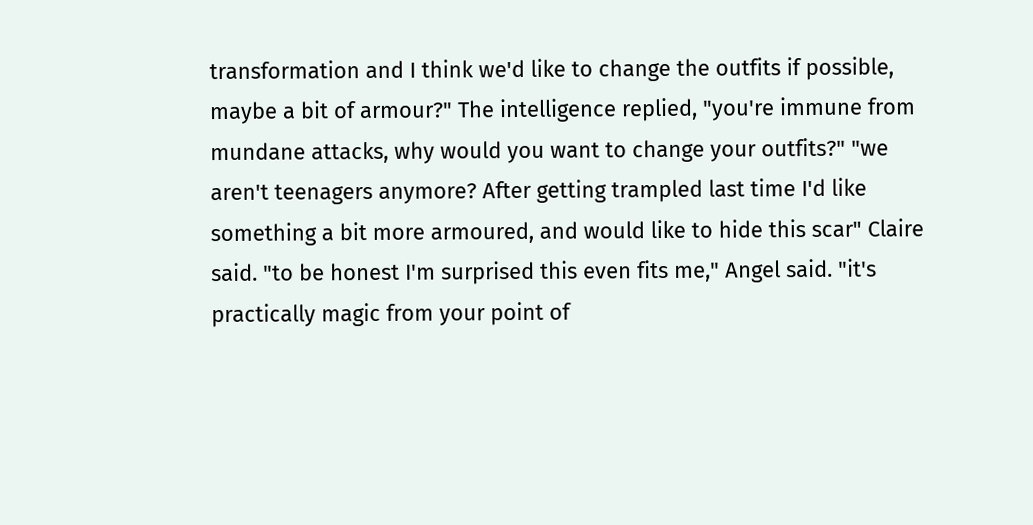transformation and I think we'd like to change the outfits if possible, maybe a bit of armour?" The intelligence replied, "you're immune from mundane attacks, why would you want to change your outfits?" "we aren't teenagers anymore? After getting trampled last time I'd like something a bit more armoured, and would like to hide this scar" Claire said. "to be honest I'm surprised this even fits me," Angel said. "it's practically magic from your point of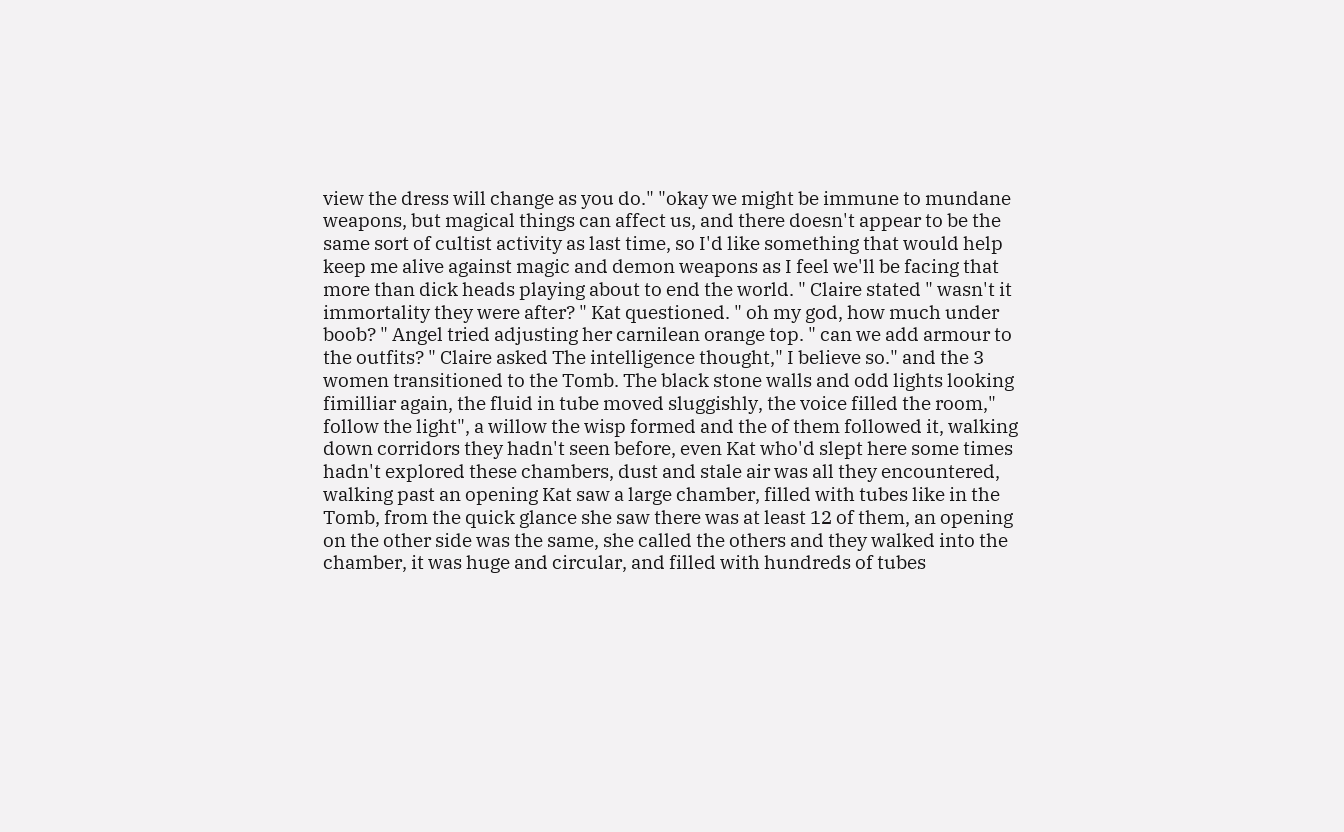view the dress will change as you do." "okay we might be immune to mundane weapons, but magical things can affect us, and there doesn't appear to be the same sort of cultist activity as last time, so I'd like something that would help keep me alive against magic and demon weapons as I feel we'll be facing that more than dick heads playing about to end the world. " Claire stated " wasn't it immortality they were after? " Kat questioned. " oh my god, how much under boob? " Angel tried adjusting her carnilean orange top. " can we add armour to the outfits? " Claire asked The intelligence thought," I believe so." and the 3 women transitioned to the Tomb. The black stone walls and odd lights looking fimilliar again, the fluid in tube moved sluggishly, the voice filled the room," follow the light", a willow the wisp formed and the of them followed it, walking down corridors they hadn't seen before, even Kat who'd slept here some times hadn't explored these chambers, dust and stale air was all they encountered, walking past an opening Kat saw a large chamber, filled with tubes like in the Tomb, from the quick glance she saw there was at least 12 of them, an opening on the other side was the same, she called the others and they walked into the chamber, it was huge and circular, and filled with hundreds of tubes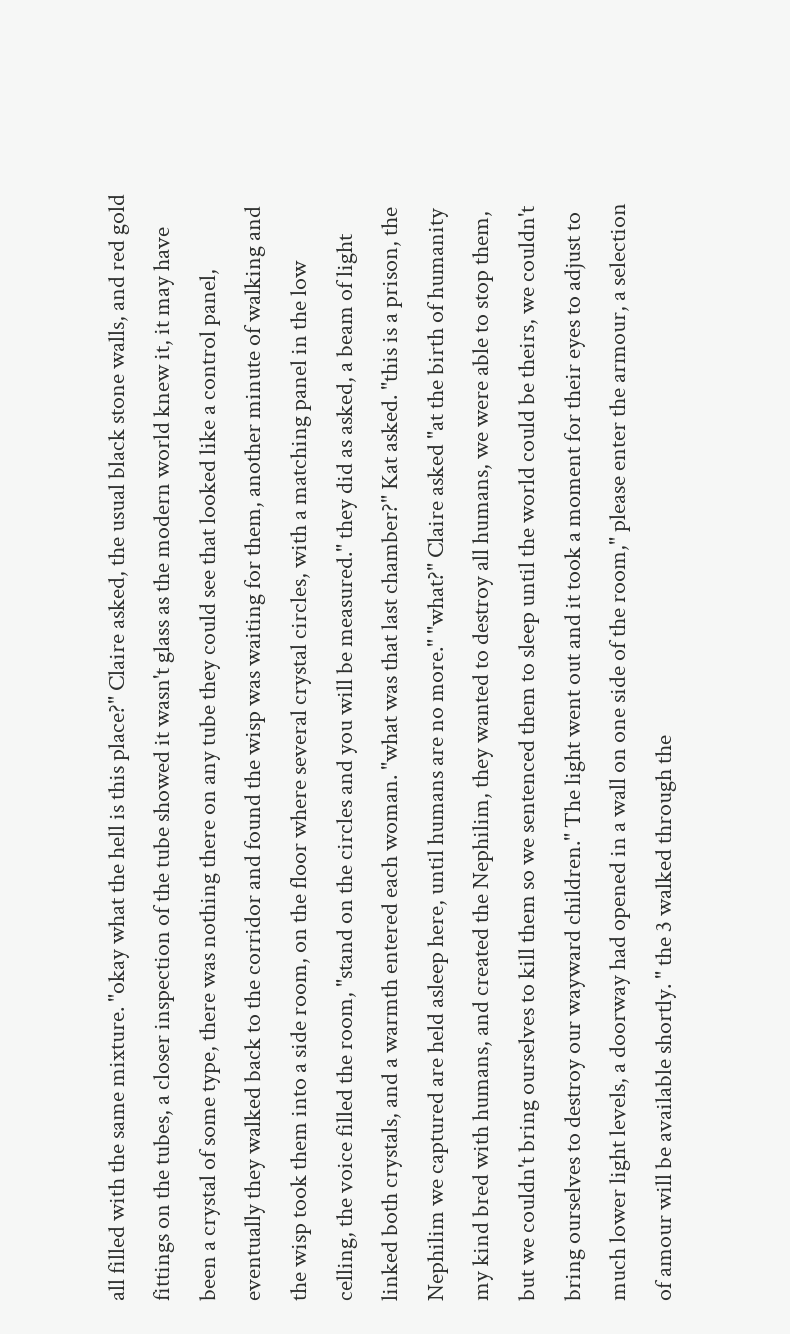all filled with the same mixture. "okay what the hell is this place?" Claire asked, the usual black stone walls, and red gold fittings on the tubes, a closer inspection of the tube showed it wasn't glass as the modern world knew it, it may have been a crystal of some type, there was nothing there on any tube they could see that looked like a control panel, eventually they walked back to the corridor and found the wisp was waiting for them, another minute of walking and the wisp took them into a side room, on the floor where several crystal circles, with a matching panel in the low celling, the voice filled the room, "stand on the circles and you will be measured." they did as asked, a beam of light linked both crystals, and a warmth entered each woman. "what was that last chamber?" Kat asked. "this is a prison, the Nephilim we captured are held asleep here, until humans are no more." "what?" Claire asked "at the birth of humanity my kind bred with humans, and created the Nephilim, they wanted to destroy all humans, we were able to stop them, but we couldn't bring ourselves to kill them so we sentenced them to sleep until the world could be theirs, we couldn't bring ourselves to destroy our wayward children." The light went out and it took a moment for their eyes to adjust to much lower light levels, a doorway had opened in a wall on one side of the room," please enter the armour, a selection of amour will be available shortly. " the 3 walked through the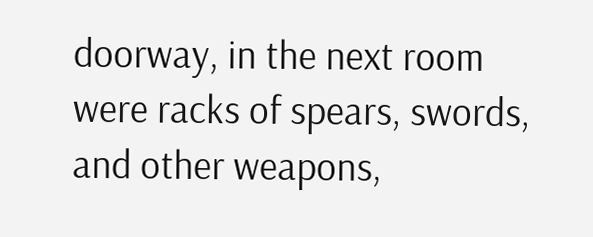doorway, in the next room were racks of spears, swords, and other weapons,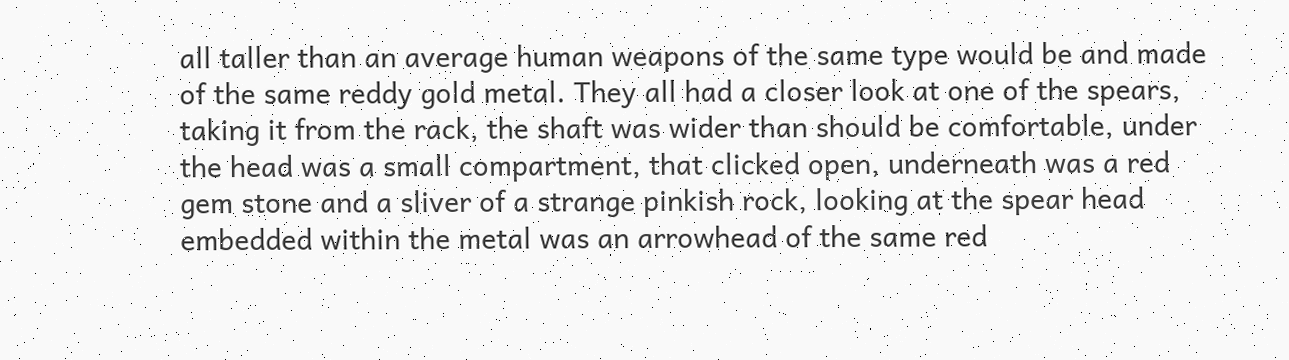all taller than an average human weapons of the same type would be and made of the same reddy gold metal. They all had a closer look at one of the spears, taking it from the rack, the shaft was wider than should be comfortable, under the head was a small compartment, that clicked open, underneath was a red gem stone and a sliver of a strange pinkish rock, looking at the spear head embedded within the metal was an arrowhead of the same red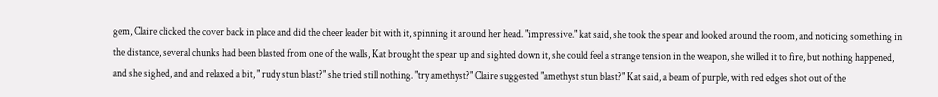gem, Claire clicked the cover back in place and did the cheer leader bit with it, spinning it around her head. "impressive." kat said, she took the spear and looked around the room, and noticing something in the distance, several chunks had been blasted from one of the walls, Kat brought the spear up and sighted down it, she could feel a strange tension in the weapon, she willed it to fire, but nothing happened, and she sighed, and and relaxed a bit, " rudy stun blast?" she tried still nothing. "try amethyst?" Claire suggested "amethyst stun blast?" Kat said, a beam of purple, with red edges shot out of the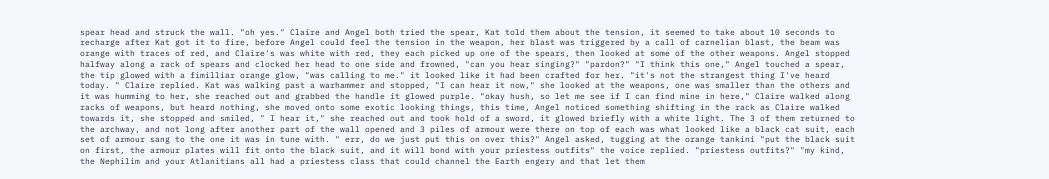spear head and struck the wall. "oh yes." Claire and Angel both tried the spear, Kat told them about the tension, it seemed to take about 10 seconds to recharge after Kat got it to fire, before Angel could feel the tension in the weapon, her blast was triggered by a call of carnelian blast, the beam was orange with traces of red, and Claire's was white with red, they each picked up one of the spears, then looked at some of the other weapons. Angel stopped halfway along a rack of spears and clocked her head to one side and frowned, "can you hear singing?" "pardon?" "I think this one," Angel touched a spear, the tip glowed with a fimilliar orange glow, "was calling to me." it looked like it had been crafted for her. "it's not the strangest thing I've heard today. " Claire replied. Kat was walking past a warhammer and stopped, "I can hear it now," she looked at the weapons, one was smaller than the others and it was humming to her, she reached out and grabbed the handle it glowed purple. "okay hush, so let me see if I can find mine in here," Claire walked along racks of weapons, but heard nothing, she moved onto some exotic looking things, this time, Angel noticed something shifting in the rack as Claire walked towards it, she stopped and smiled, " I hear it," she reached out and took hold of a sword, it glowed briefly with a white light. The 3 of them returned to the archway, and not long after another part of the wall opened and 3 piles of armour were there on top of each was what looked like a black cat suit, each set of armour sang to the one it was in tune with. " err, do we just put this on over this?" Angel asked, tugging at the orange tankini "put the black suit on first, the armour plates will fit onto the black suit, and it will bond with your priestess outfits" the voice replied. "priestess outfits?" "my kind, the Nephilim and your Atlanitians all had a priestess class that could channel the Earth engery and that let them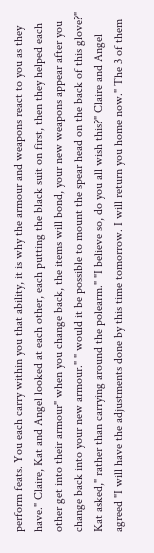perform feats. You each carry within you that ability, it is why the armour and weapons react to you as they have." Claire, Kat and Angel looked at each other, each putting the black suit on first, then they helped each other get into their armour" when you change back, the items will bond, your new weapons appear after you change back into your new armour." " would it be possible to mount the spear head on the back of this glove?" Kat asked," rather than carrying around the polearm." "I believe so, do you all wish this?" Claire and Angel agreed "I will have the adjustments done by this time tomorrow. I will return you home now." The 3 of them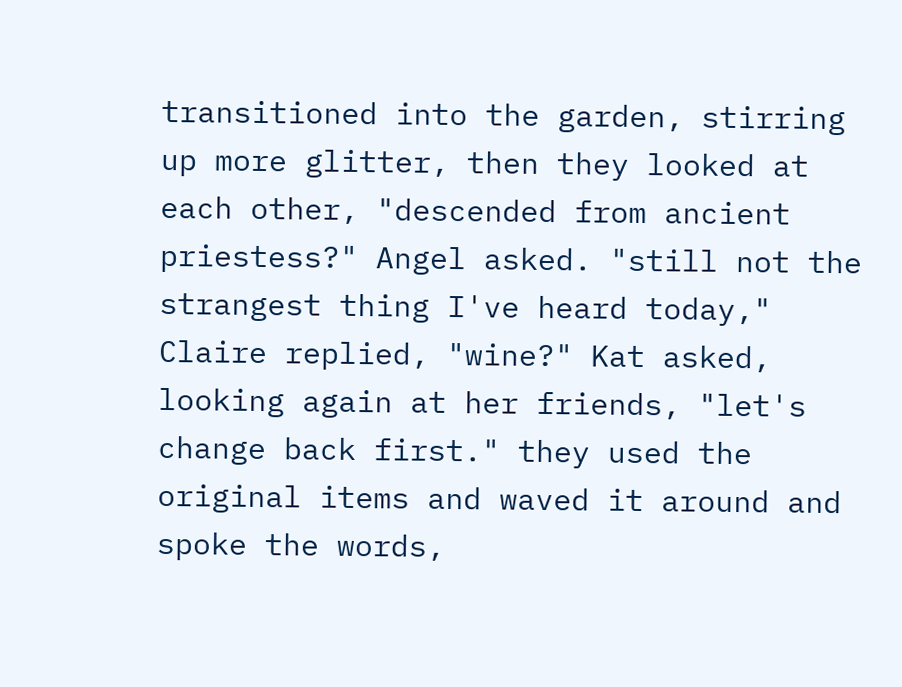transitioned into the garden, stirring up more glitter, then they looked at each other, "descended from ancient priestess?" Angel asked. "still not the strangest thing I've heard today," Claire replied, "wine?" Kat asked, looking again at her friends, "let's change back first." they used the original items and waved it around and spoke the words,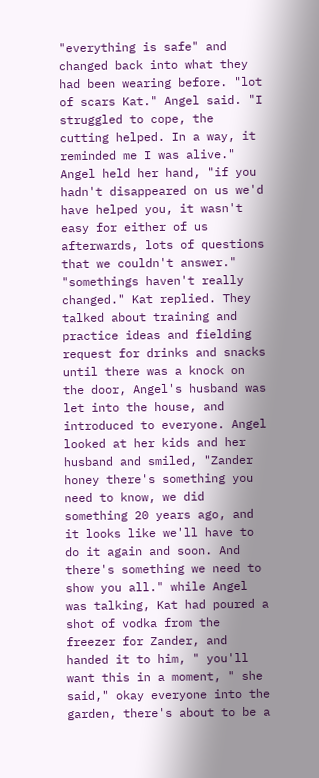"everything is safe" and changed back into what they had been wearing before. "lot of scars Kat." Angel said. "I struggled to cope, the cutting helped. In a way, it reminded me I was alive." Angel held her hand, "if you hadn't disappeared on us we'd have helped you, it wasn't easy for either of us afterwards, lots of questions that we couldn't answer." "somethings haven't really changed." Kat replied. They talked about training and practice ideas and fielding request for drinks and snacks until there was a knock on the door, Angel's husband was let into the house, and introduced to everyone. Angel looked at her kids and her husband and smiled, "Zander honey there's something you need to know, we did something 20 years ago, and it looks like we'll have to do it again and soon. And there's something we need to show you all." while Angel was talking, Kat had poured a shot of vodka from the freezer for Zander, and handed it to him, " you'll want this in a moment, " she said," okay everyone into the garden, there's about to be a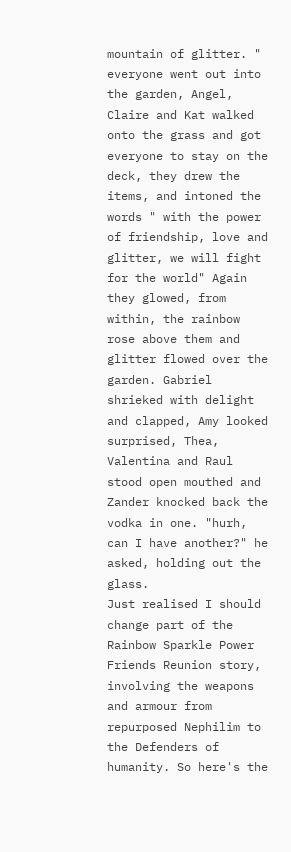mountain of glitter. " everyone went out into the garden, Angel, Claire and Kat walked onto the grass and got everyone to stay on the deck, they drew the items, and intoned the words " with the power of friendship, love and glitter, we will fight for the world" Again they glowed, from within, the rainbow rose above them and glitter flowed over the garden. Gabriel shrieked with delight and clapped, Amy looked surprised, Thea, Valentina and Raul stood open mouthed and Zander knocked back the vodka in one. "hurh, can I have another?" he asked, holding out the glass.
Just realised I should change part of the Rainbow Sparkle Power Friends Reunion story, involving the weapons and armour from repurposed Nephilim to the Defenders of humanity. So here's the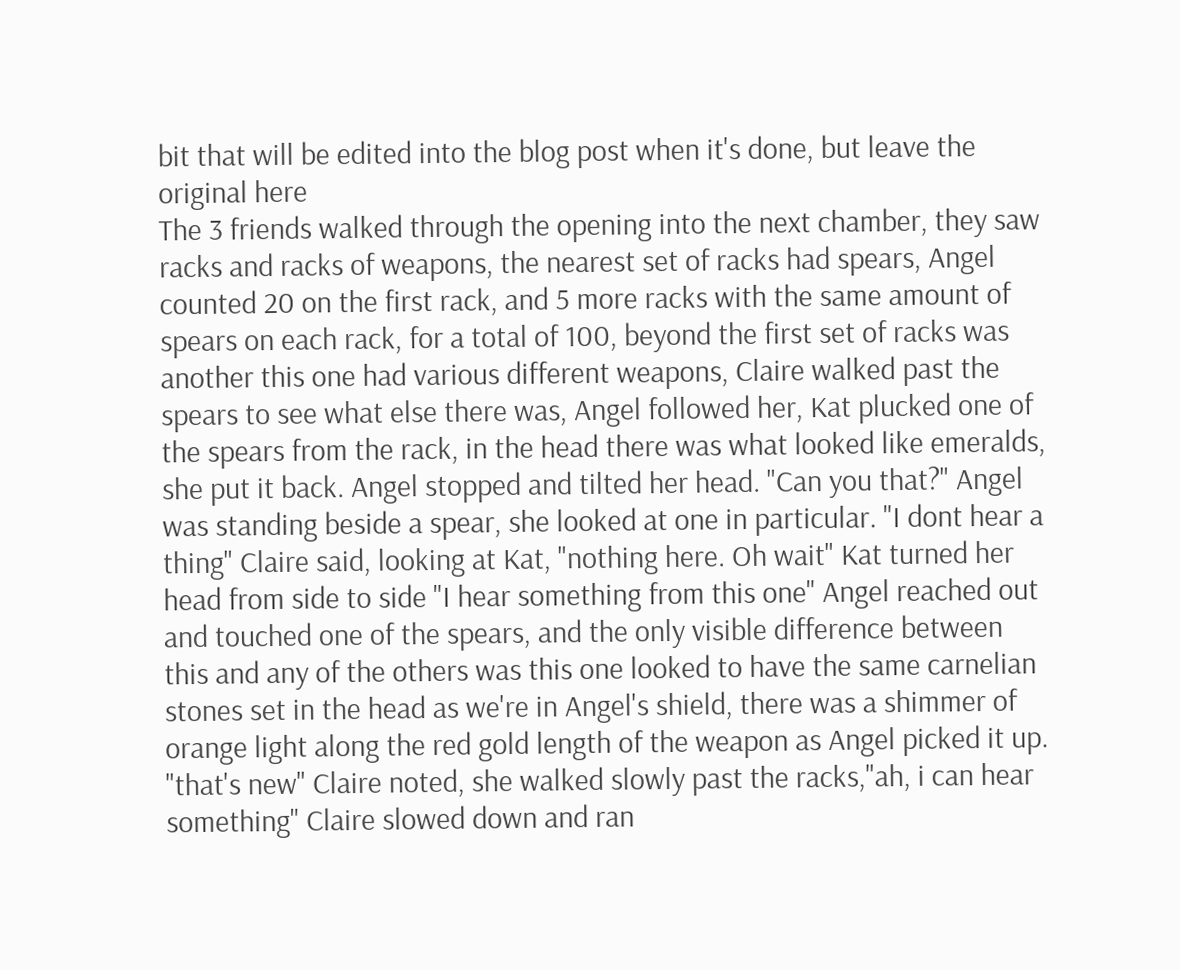bit that will be edited into the blog post when it's done, but leave the original here
The 3 friends walked through the opening into the next chamber, they saw racks and racks of weapons, the nearest set of racks had spears, Angel counted 20 on the first rack, and 5 more racks with the same amount of spears on each rack, for a total of 100, beyond the first set of racks was another this one had various different weapons, Claire walked past the spears to see what else there was, Angel followed her, Kat plucked one of the spears from the rack, in the head there was what looked like emeralds, she put it back. Angel stopped and tilted her head. "Can you that?" Angel was standing beside a spear, she looked at one in particular. "I dont hear a thing" Claire said, looking at Kat, "nothing here. Oh wait" Kat turned her head from side to side "I hear something from this one" Angel reached out and touched one of the spears, and the only visible difference between this and any of the others was this one looked to have the same carnelian stones set in the head as we're in Angel's shield, there was a shimmer of orange light along the red gold length of the weapon as Angel picked it up. "that's new" Claire noted, she walked slowly past the racks,"ah, i can hear something" Claire slowed down and ran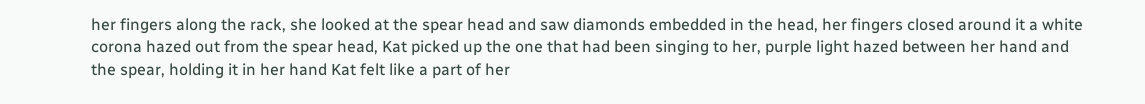her fingers along the rack, she looked at the spear head and saw diamonds embedded in the head, her fingers closed around it a white corona hazed out from the spear head, Kat picked up the one that had been singing to her, purple light hazed between her hand and the spear, holding it in her hand Kat felt like a part of her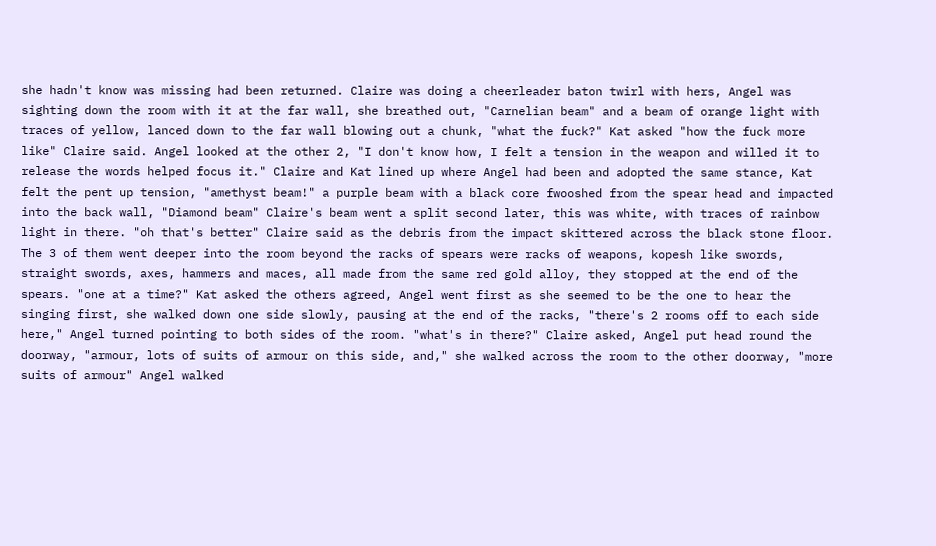she hadn't know was missing had been returned. Claire was doing a cheerleader baton twirl with hers, Angel was sighting down the room with it at the far wall, she breathed out, "Carnelian beam" and a beam of orange light with traces of yellow, lanced down to the far wall blowing out a chunk, "what the fuck?" Kat asked "how the fuck more like" Claire said. Angel looked at the other 2, "I don't know how, I felt a tension in the weapon and willed it to release the words helped focus it." Claire and Kat lined up where Angel had been and adopted the same stance, Kat felt the pent up tension, "amethyst beam!" a purple beam with a black core fwooshed from the spear head and impacted into the back wall, "Diamond beam" Claire's beam went a split second later, this was white, with traces of rainbow light in there. "oh that's better" Claire said as the debris from the impact skittered across the black stone floor. The 3 of them went deeper into the room beyond the racks of spears were racks of weapons, kopesh like swords, straight swords, axes, hammers and maces, all made from the same red gold alloy, they stopped at the end of the spears. "one at a time?" Kat asked the others agreed, Angel went first as she seemed to be the one to hear the singing first, she walked down one side slowly, pausing at the end of the racks, "there's 2 rooms off to each side here," Angel turned pointing to both sides of the room. "what's in there?" Claire asked, Angel put head round the doorway, "armour, lots of suits of armour on this side, and," she walked across the room to the other doorway, "more suits of armour" Angel walked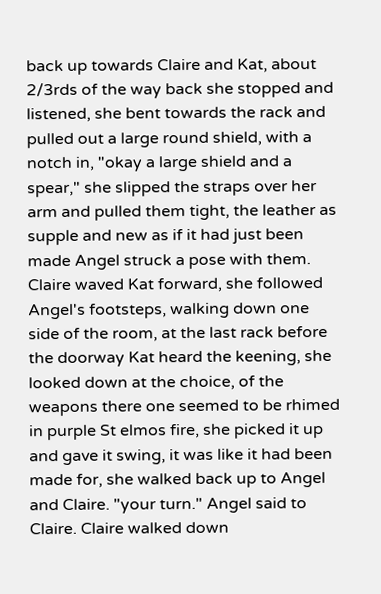back up towards Claire and Kat, about 2/3rds of the way back she stopped and listened, she bent towards the rack and pulled out a large round shield, with a notch in, "okay a large shield and a spear," she slipped the straps over her arm and pulled them tight, the leather as supple and new as if it had just been made Angel struck a pose with them. Claire waved Kat forward, she followed Angel's footsteps, walking down one side of the room, at the last rack before the doorway Kat heard the keening, she looked down at the choice, of the weapons there one seemed to be rhimed in purple St elmos fire, she picked it up and gave it swing, it was like it had been made for, she walked back up to Angel and Claire. "your turn." Angel said to Claire. Claire walked down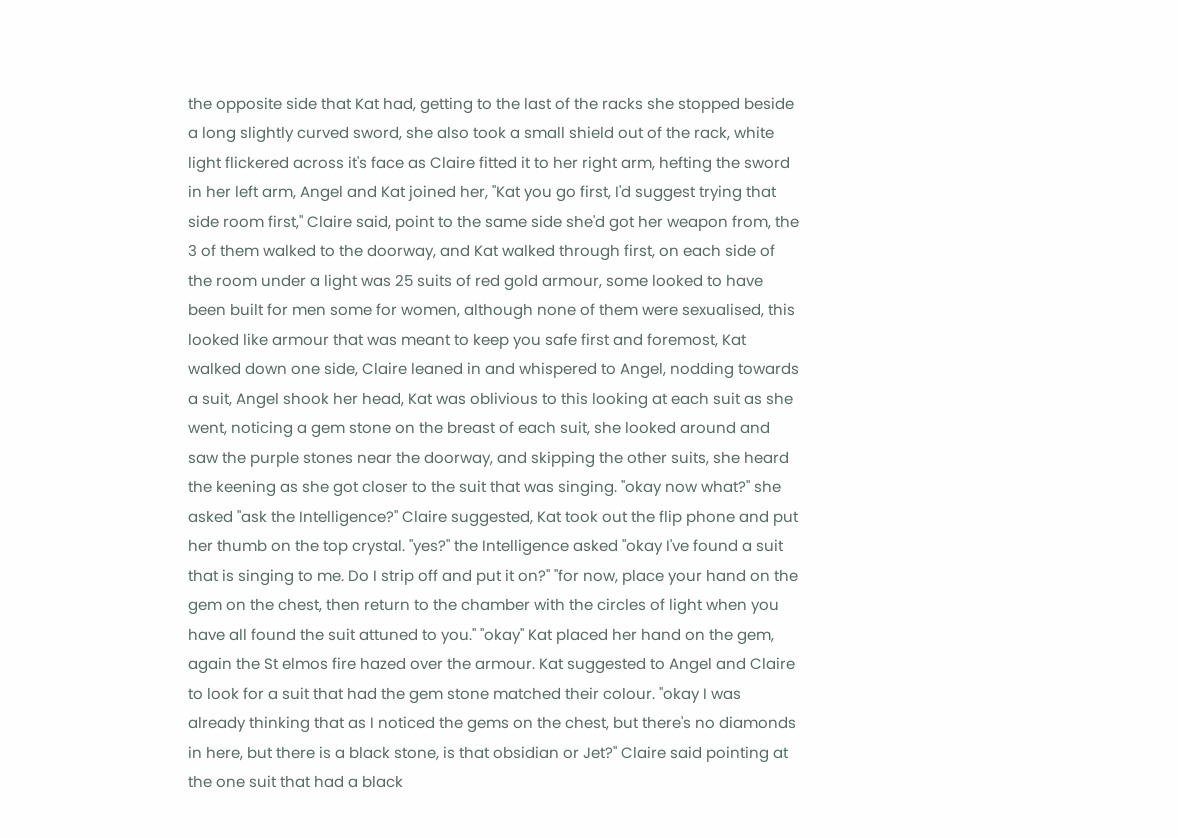the opposite side that Kat had, getting to the last of the racks she stopped beside a long slightly curved sword, she also took a small shield out of the rack, white light flickered across it's face as Claire fitted it to her right arm, hefting the sword in her left arm, Angel and Kat joined her, "Kat you go first, I'd suggest trying that side room first," Claire said, point to the same side she'd got her weapon from, the 3 of them walked to the doorway, and Kat walked through first, on each side of the room under a light was 25 suits of red gold armour, some looked to have been built for men some for women, although none of them were sexualised, this looked like armour that was meant to keep you safe first and foremost, Kat walked down one side, Claire leaned in and whispered to Angel, nodding towards a suit, Angel shook her head, Kat was oblivious to this looking at each suit as she went, noticing a gem stone on the breast of each suit, she looked around and saw the purple stones near the doorway, and skipping the other suits, she heard the keening as she got closer to the suit that was singing. "okay now what?" she asked "ask the Intelligence?" Claire suggested, Kat took out the flip phone and put her thumb on the top crystal. "yes?" the Intelligence asked "okay I've found a suit that is singing to me. Do I strip off and put it on?" "for now, place your hand on the gem on the chest, then return to the chamber with the circles of light when you have all found the suit attuned to you." "okay" Kat placed her hand on the gem, again the St elmos fire hazed over the armour. Kat suggested to Angel and Claire to look for a suit that had the gem stone matched their colour. "okay I was already thinking that as I noticed the gems on the chest, but there's no diamonds in here, but there is a black stone, is that obsidian or Jet?" Claire said pointing at the one suit that had a black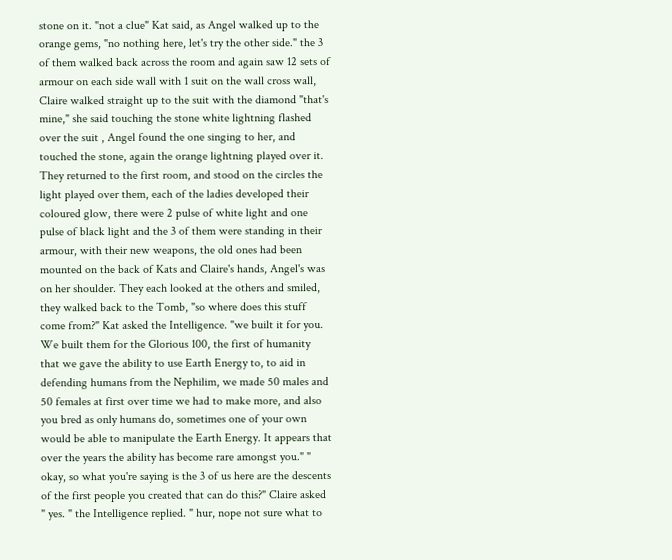stone on it. "not a clue" Kat said, as Angel walked up to the orange gems, "no nothing here, let's try the other side." the 3 of them walked back across the room and again saw 12 sets of armour on each side wall with 1 suit on the wall cross wall, Claire walked straight up to the suit with the diamond "that's mine," she said touching the stone white lightning flashed over the suit , Angel found the one singing to her, and touched the stone, again the orange lightning played over it. They returned to the first room, and stood on the circles the light played over them, each of the ladies developed their coloured glow, there were 2 pulse of white light and one pulse of black light and the 3 of them were standing in their armour, with their new weapons, the old ones had been mounted on the back of Kats and Claire's hands, Angel's was on her shoulder. They each looked at the others and smiled, they walked back to the Tomb, "so where does this stuff come from?" Kat asked the Intelligence. "we built it for you. We built them for the Glorious 100, the first of humanity that we gave the ability to use Earth Energy to, to aid in defending humans from the Nephilim, we made 50 males and 50 females at first over time we had to make more, and also you bred as only humans do, sometimes one of your own would be able to manipulate the Earth Energy. It appears that over the years the ability has become rare amongst you." " okay, so what you're saying is the 3 of us here are the descents of the first people you created that can do this?" Claire asked " yes. " the Intelligence replied. " hur, nope not sure what to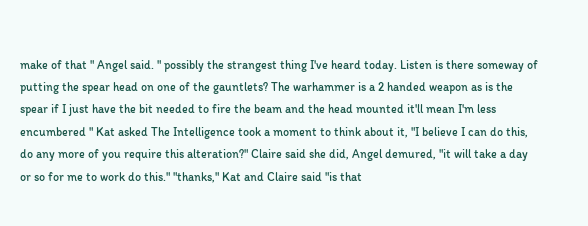make of that " Angel said. " possibly the strangest thing I've heard today. Listen is there someway of putting the spear head on one of the gauntlets? The warhammer is a 2 handed weapon as is the spear if I just have the bit needed to fire the beam and the head mounted it'll mean I'm less encumbered " Kat asked The Intelligence took a moment to think about it, "I believe I can do this, do any more of you require this alteration?" Claire said she did, Angel demured, "it will take a day or so for me to work do this." "thanks," Kat and Claire said "is that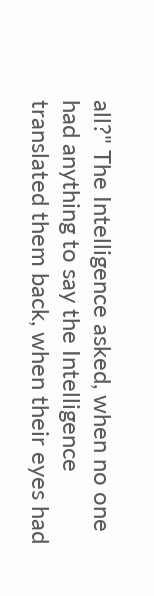all?" The Intelligence asked, when no one had anything to say the Intelligence translated them back, when their eyes had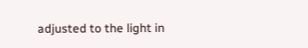adjusted to the light in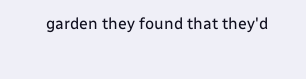garden they found that they'd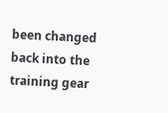been changed back into the training gear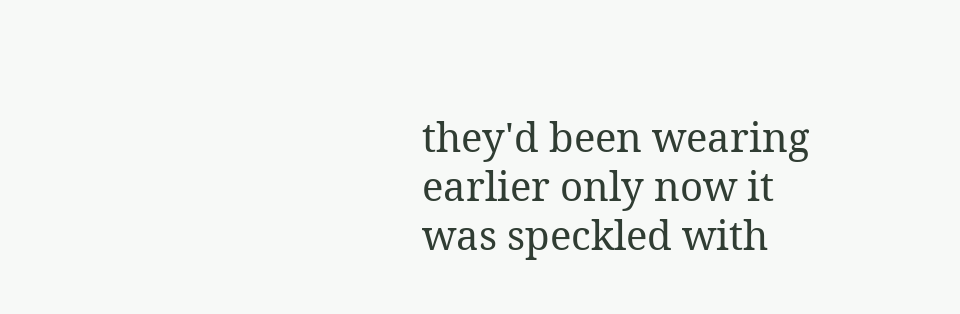they'd been wearing earlier only now it was speckled with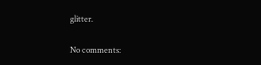glitter.

No comments: